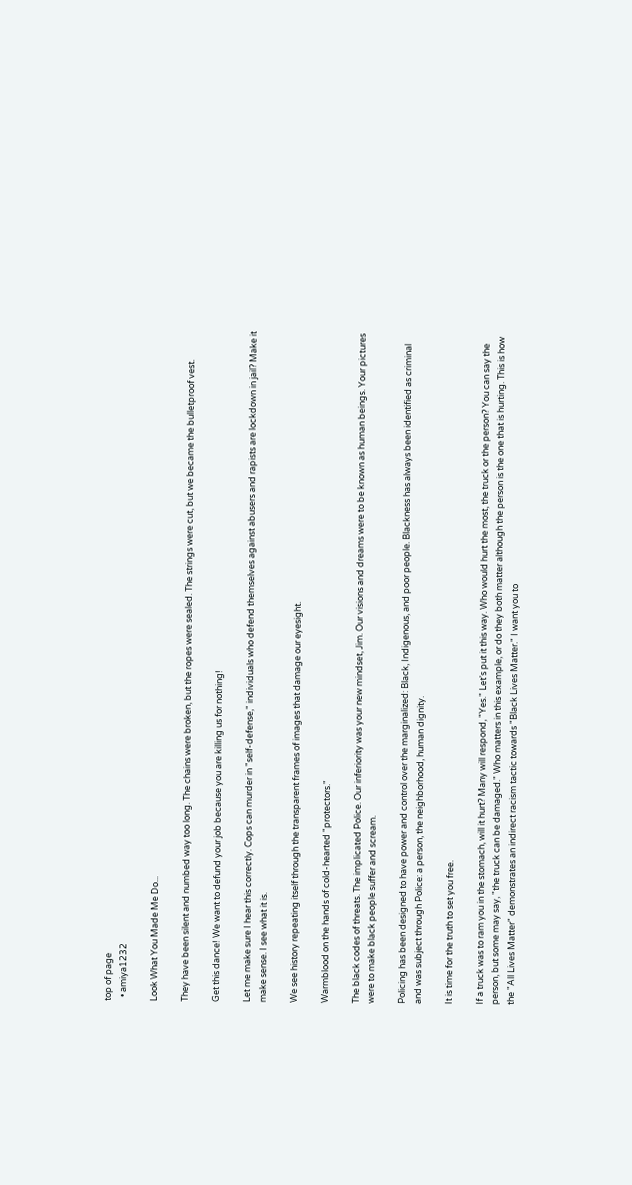top of page
  • amiya1232

Look What You Made Me Do...

They have been silent and numbed way too long. The chains were broken, but the ropes were sealed. The strings were cut, but we became the bulletproof vest.

Get this dance! We want to defund your job because you are killing us for nothing!

Let me make sure I hear this correctly. Cops can murder in "self-defense," individuals who defend themselves against abusers and rapists are lockdown in jail? Make it make sense. I see what it is.

We see history repeating itself through the transparent frames of images that damage our eyesight.

Warmblood on the hands of cold-hearted "protectors."

The black codes of threats. The implicated Police. Our inferiority was your new mindset, Jim. Our visions and dreams were to be known as human beings. Your pictures were to make black people suffer and scream.

Policing has been designed to have power and control over the marginalized: Black, Indigenous, and poor people. Blackness has always been identified as criminal and was subject through Police: a person, the neighborhood, human dignity.

It is time for the truth to set you free.

If a truck was to ram you in the stomach, will it hurt? Many will respond, "Yes." Let's put it this way. Who would hurt the most, the truck or the person? You can say the person, but some may say, "the truck can be damaged." Who matters in this example, or do they both matter although the person is the one that is hurting. This is how the "All Lives Matter" demonstrates an indirect racism tactic towards "Black Lives Matter." I want you to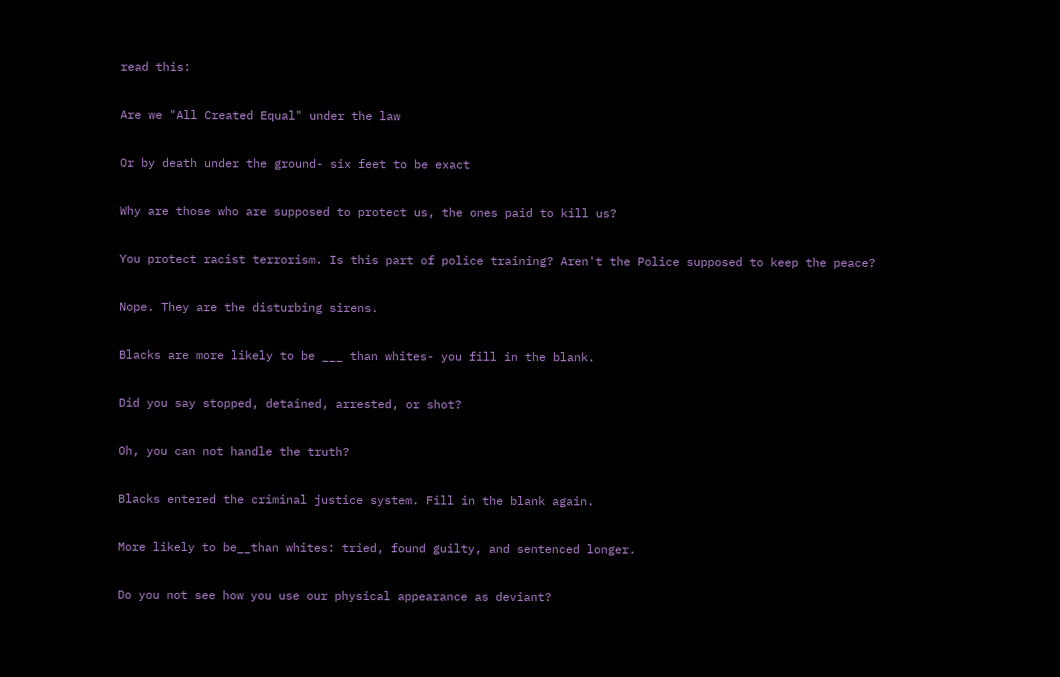read this:

Are we "All Created Equal" under the law

Or by death under the ground- six feet to be exact

Why are those who are supposed to protect us, the ones paid to kill us?

You protect racist terrorism. Is this part of police training? Aren't the Police supposed to keep the peace?

Nope. They are the disturbing sirens.

Blacks are more likely to be ___ than whites- you fill in the blank.

Did you say stopped, detained, arrested, or shot?

Oh, you can not handle the truth?

Blacks entered the criminal justice system. Fill in the blank again.

More likely to be__than whites: tried, found guilty, and sentenced longer.

Do you not see how you use our physical appearance as deviant?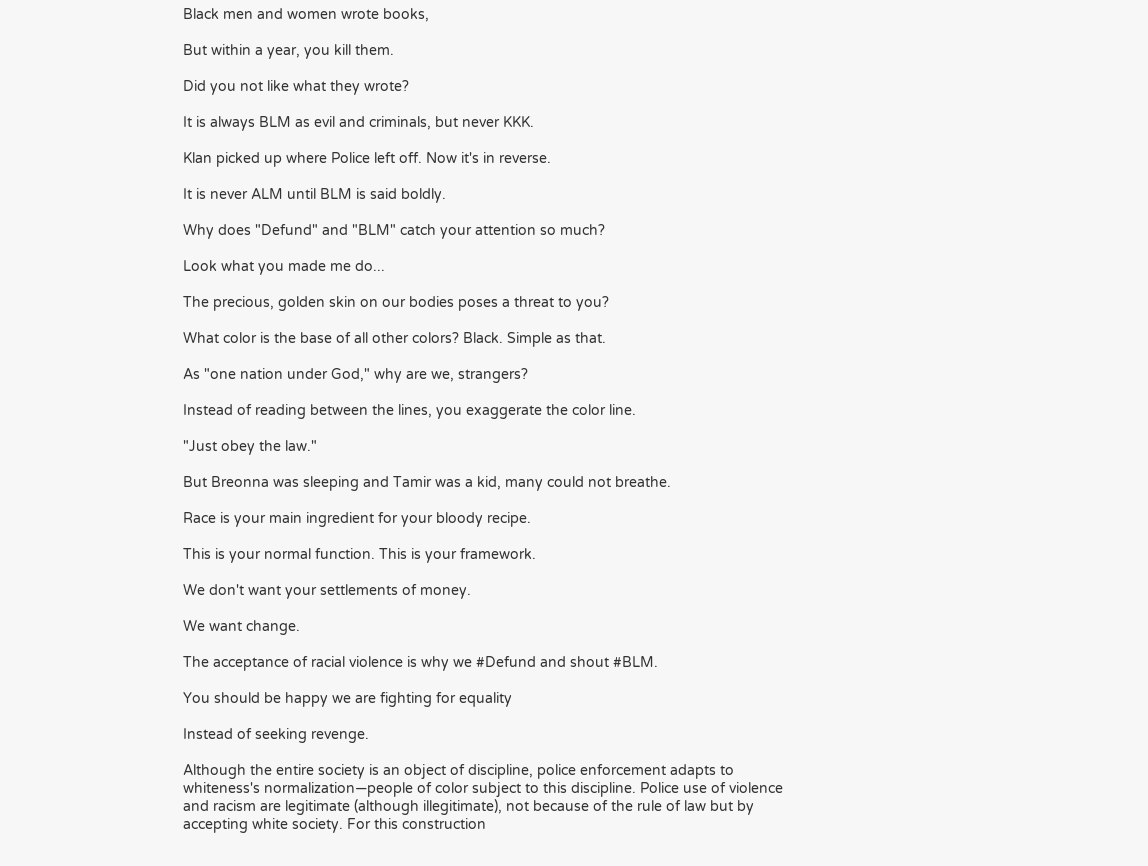Black men and women wrote books,

But within a year, you kill them.

Did you not like what they wrote?

It is always BLM as evil and criminals, but never KKK.

Klan picked up where Police left off. Now it's in reverse.

It is never ALM until BLM is said boldly.

Why does "Defund" and "BLM" catch your attention so much?

Look what you made me do...

The precious, golden skin on our bodies poses a threat to you?

What color is the base of all other colors? Black. Simple as that.

As "one nation under God," why are we, strangers?

Instead of reading between the lines, you exaggerate the color line.

"Just obey the law."

But Breonna was sleeping and Tamir was a kid, many could not breathe.

Race is your main ingredient for your bloody recipe.

This is your normal function. This is your framework.

We don't want your settlements of money.

We want change.

The acceptance of racial violence is why we #Defund and shout #BLM.

You should be happy we are fighting for equality

Instead of seeking revenge.

Although the entire society is an object of discipline, police enforcement adapts to whiteness's normalization—people of color subject to this discipline. Police use of violence and racism are legitimate (although illegitimate), not because of the rule of law but by accepting white society. For this construction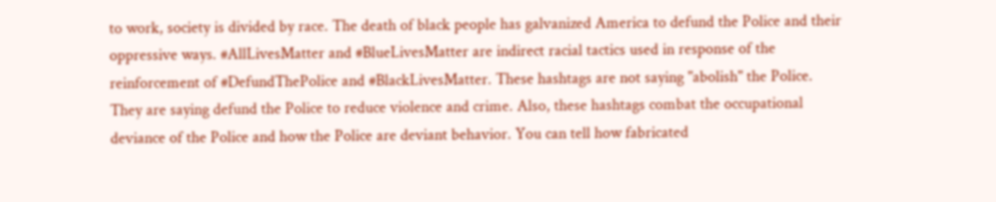to work, society is divided by race. The death of black people has galvanized America to defund the Police and their oppressive ways. #AllLivesMatter and #BlueLivesMatter are indirect racial tactics used in response of the reinforcement of #DefundThePolice and #BlackLivesMatter. These hashtags are not saying "abolish" the Police. They are saying defund the Police to reduce violence and crime. Also, these hashtags combat the occupational deviance of the Police and how the Police are deviant behavior. You can tell how fabricated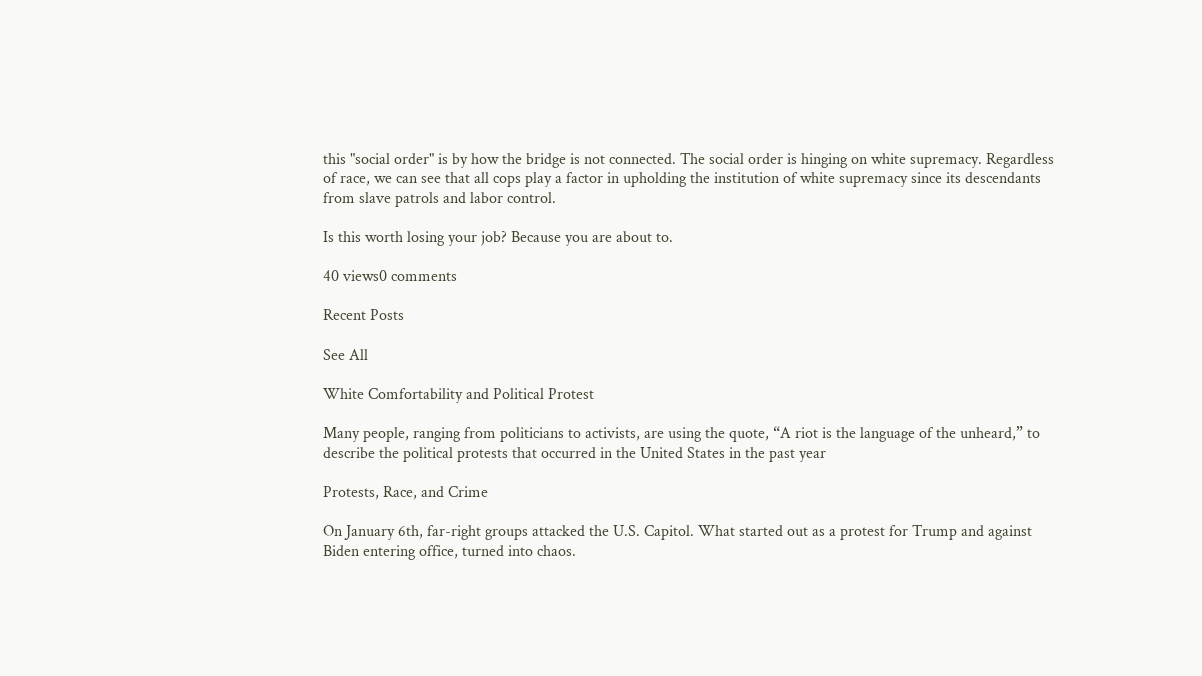this "social order" is by how the bridge is not connected. The social order is hinging on white supremacy. Regardless of race, we can see that all cops play a factor in upholding the institution of white supremacy since its descendants from slave patrols and labor control.

Is this worth losing your job? Because you are about to.

40 views0 comments

Recent Posts

See All

White Comfortability and Political Protest

Many people, ranging from politicians to activists, are using the quote, “A riot is the language of the unheard,” to describe the political protests that occurred in the United States in the past year

Protests, Race, and Crime

On January 6th, far-right groups attacked the U.S. Capitol. What started out as a protest for Trump and against Biden entering office, turned into chaos.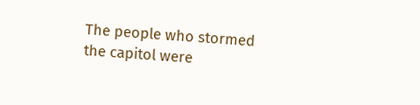The people who stormed the capitol were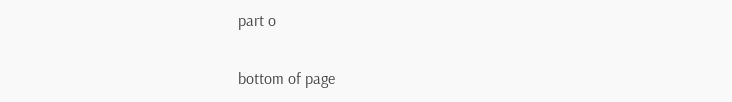part o


bottom of page